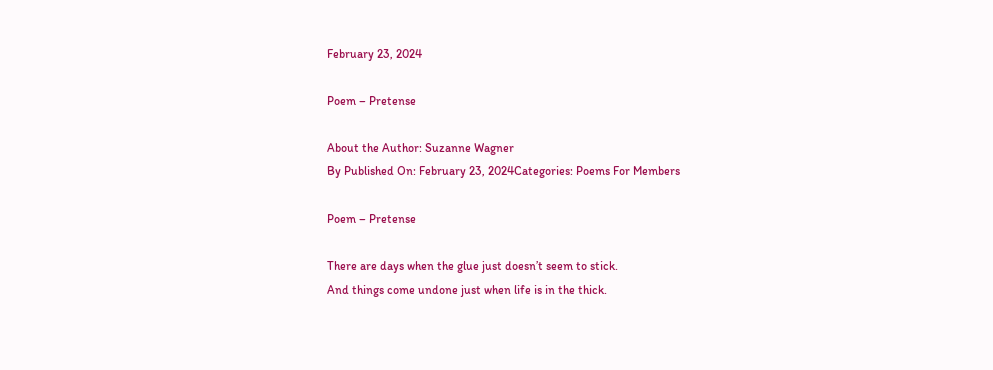February 23, 2024

Poem – Pretense

About the Author: Suzanne Wagner
By Published On: February 23, 2024Categories: Poems For Members

Poem – Pretense

There are days when the glue just doesn’t seem to stick.
And things come undone just when life is in the thick.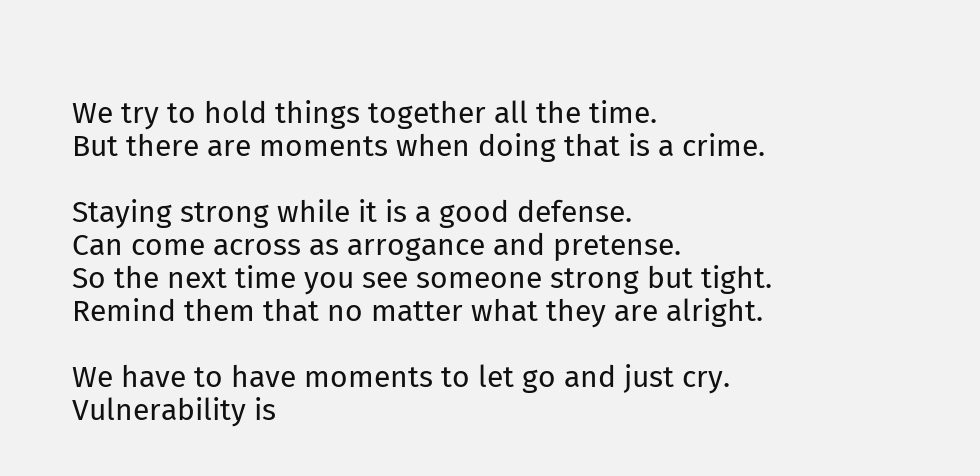We try to hold things together all the time.
But there are moments when doing that is a crime.

Staying strong while it is a good defense.
Can come across as arrogance and pretense.
So the next time you see someone strong but tight.
Remind them that no matter what they are alright.

We have to have moments to let go and just cry.
Vulnerability is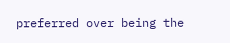preferred over being the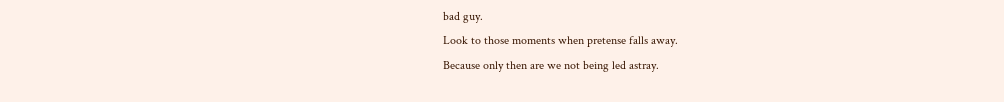bad guy.
Look to those moments when pretense falls away.
Because only then are we not being led astray.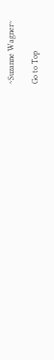~Suzanne Wagner~

Go to Top